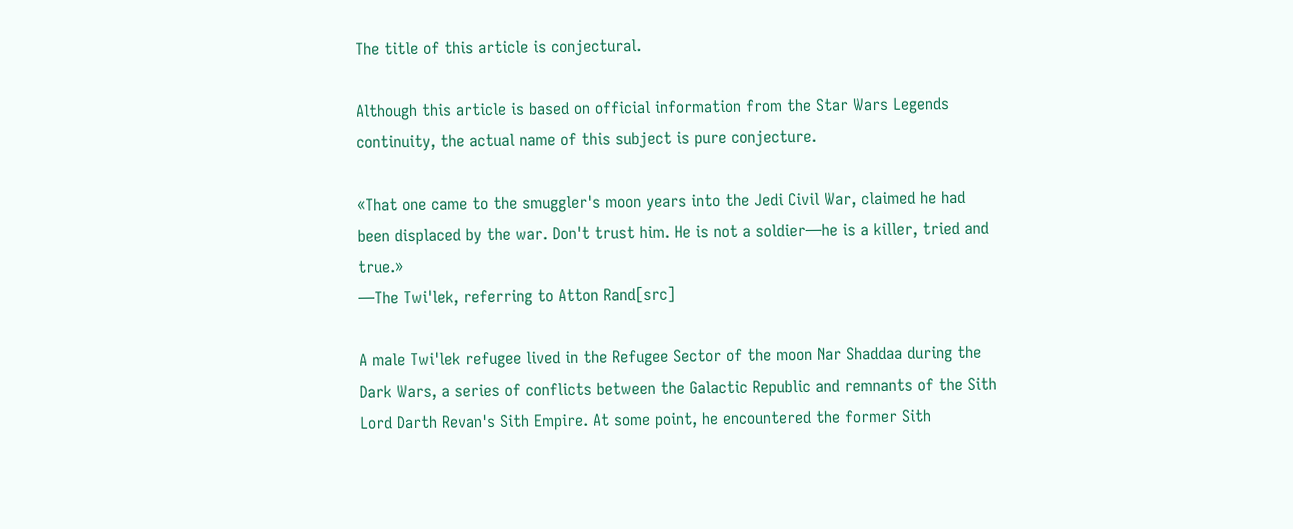The title of this article is conjectural.

Although this article is based on official information from the Star Wars Legends continuity, the actual name of this subject is pure conjecture.

«That one came to the smuggler's moon years into the Jedi Civil War, claimed he had been displaced by the war. Don't trust him. He is not a soldier—he is a killer, tried and true.»
―The Twi'lek, referring to Atton Rand[src]

A male Twi'lek refugee lived in the Refugee Sector of the moon Nar Shaddaa during the Dark Wars, a series of conflicts between the Galactic Republic and remnants of the Sith Lord Darth Revan's Sith Empire. At some point, he encountered the former Sith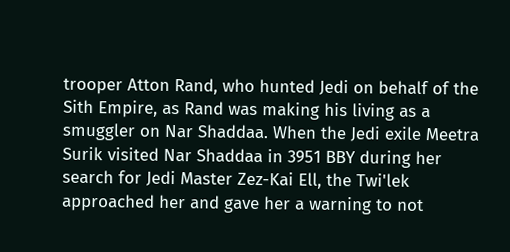trooper Atton Rand, who hunted Jedi on behalf of the Sith Empire, as Rand was making his living as a smuggler on Nar Shaddaa. When the Jedi exile Meetra Surik visited Nar Shaddaa in 3951 BBY during her search for Jedi Master Zez-Kai Ell, the Twi'lek approached her and gave her a warning to not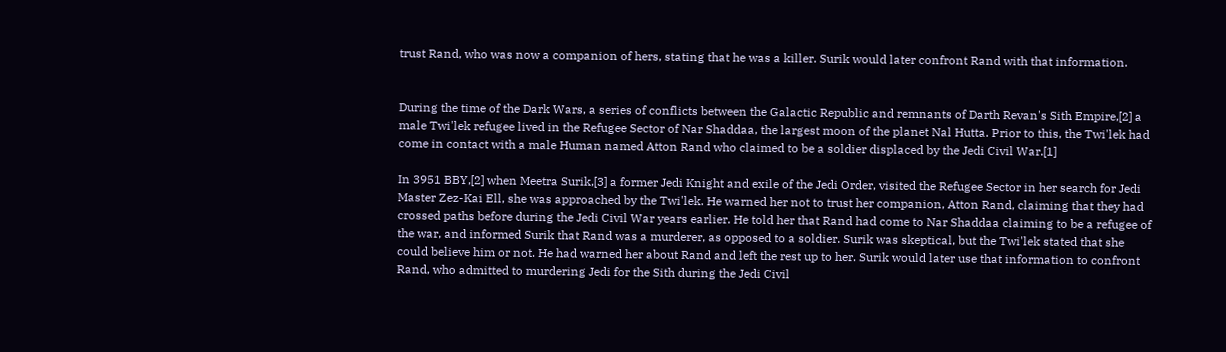trust Rand, who was now a companion of hers, stating that he was a killer. Surik would later confront Rand with that information.


During the time of the Dark Wars, a series of conflicts between the Galactic Republic and remnants of Darth Revan's Sith Empire,[2] a male Twi'lek refugee lived in the Refugee Sector of Nar Shaddaa, the largest moon of the planet Nal Hutta. Prior to this, the Twi'lek had come in contact with a male Human named Atton Rand who claimed to be a soldier displaced by the Jedi Civil War.[1]

In 3951 BBY,[2] when Meetra Surik,[3] a former Jedi Knight and exile of the Jedi Order, visited the Refugee Sector in her search for Jedi Master Zez-Kai Ell, she was approached by the Twi'lek. He warned her not to trust her companion, Atton Rand, claiming that they had crossed paths before during the Jedi Civil War years earlier. He told her that Rand had come to Nar Shaddaa claiming to be a refugee of the war, and informed Surik that Rand was a murderer, as opposed to a soldier. Surik was skeptical, but the Twi'lek stated that she could believe him or not. He had warned her about Rand and left the rest up to her. Surik would later use that information to confront Rand, who admitted to murdering Jedi for the Sith during the Jedi Civil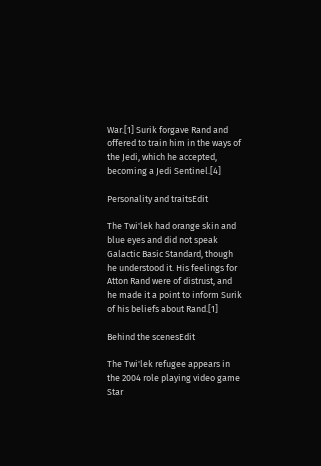War.[1] Surik forgave Rand and offered to train him in the ways of the Jedi, which he accepted, becoming a Jedi Sentinel.[4]

Personality and traitsEdit

The Twi'lek had orange skin and blue eyes and did not speak Galactic Basic Standard, though he understood it. His feelings for Atton Rand were of distrust, and he made it a point to inform Surik of his beliefs about Rand.[1]

Behind the scenesEdit

The Twi'lek refugee appears in the 2004 role playing video game Star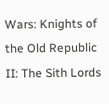Wars: Knights of the Old Republic II: The Sith Lords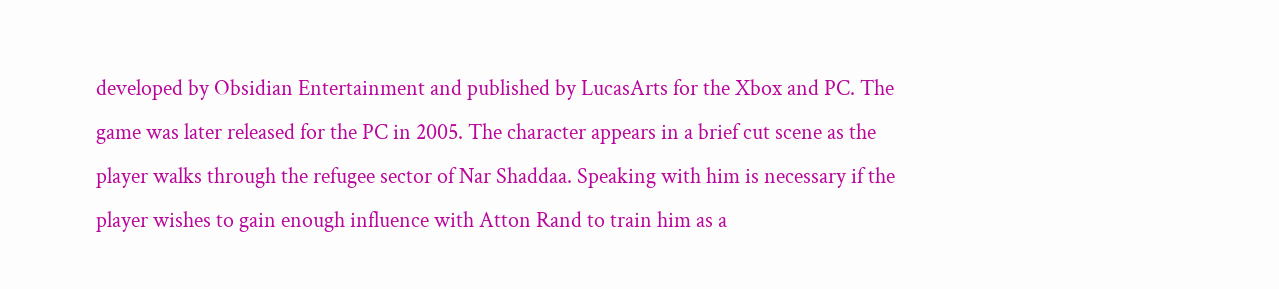developed by Obsidian Entertainment and published by LucasArts for the Xbox and PC. The game was later released for the PC in 2005. The character appears in a brief cut scene as the player walks through the refugee sector of Nar Shaddaa. Speaking with him is necessary if the player wishes to gain enough influence with Atton Rand to train him as a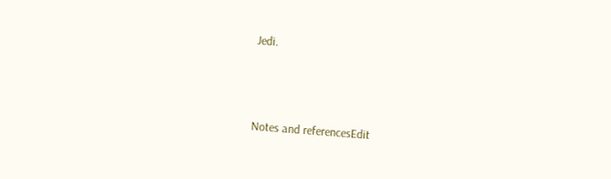Jedi.



Notes and referencesEdit